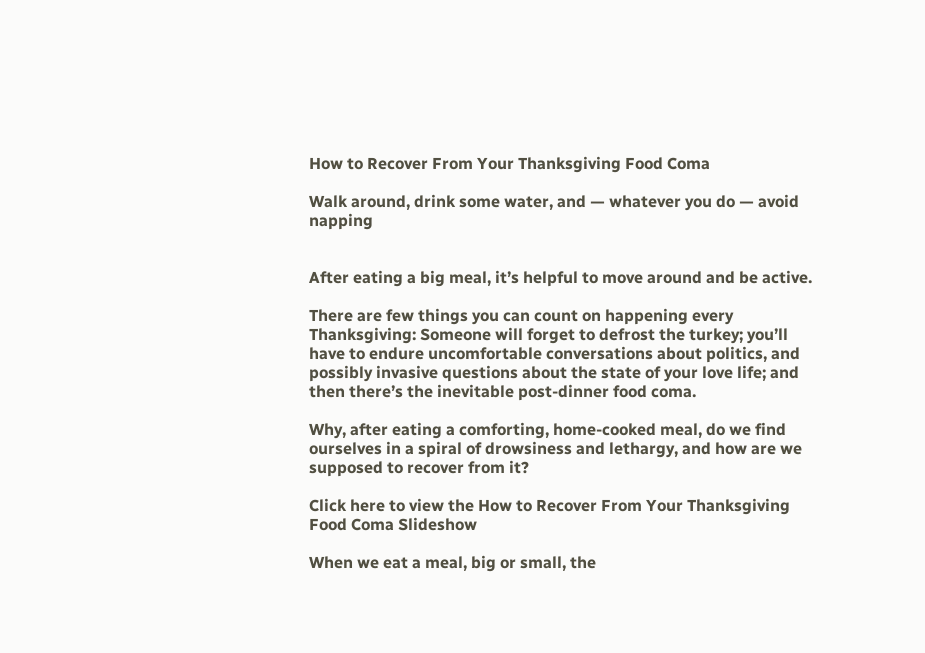How to Recover From Your Thanksgiving Food Coma

Walk around, drink some water, and — whatever you do — avoid napping


After eating a big meal, it’s helpful to move around and be active.

There are few things you can count on happening every Thanksgiving: Someone will forget to defrost the turkey; you’ll have to endure uncomfortable conversations about politics, and possibly invasive questions about the state of your love life; and then there’s the inevitable post-dinner food coma.

Why, after eating a comforting, home-cooked meal, do we find ourselves in a spiral of drowsiness and lethargy, and how are we supposed to recover from it?

Click here to view the How to Recover From Your Thanksgiving Food Coma Slideshow

When we eat a meal, big or small, the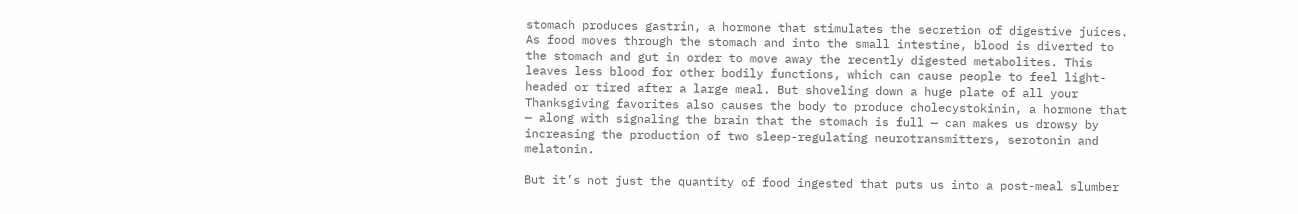stomach produces gastrin, a hormone that stimulates the secretion of digestive juices. As food moves through the stomach and into the small intestine, blood is diverted to the stomach and gut in order to move away the recently digested metabolites. This leaves less blood for other bodily functions, which can cause people to feel light-headed or tired after a large meal. But shoveling down a huge plate of all your Thanksgiving favorites also causes the body to produce cholecystokinin, a hormone that — along with signaling the brain that the stomach is full — can makes us drowsy by increasing the production of two sleep-regulating neurotransmitters, serotonin and melatonin.

But it’s not just the quantity of food ingested that puts us into a post-meal slumber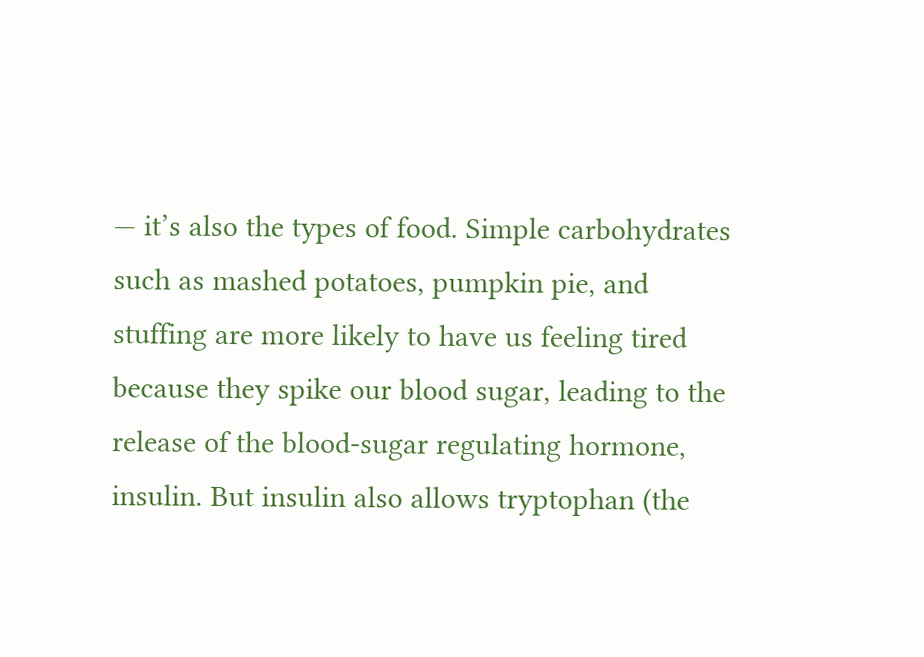— it’s also the types of food. Simple carbohydrates such as mashed potatoes, pumpkin pie, and stuffing are more likely to have us feeling tired because they spike our blood sugar, leading to the release of the blood-sugar regulating hormone, insulin. But insulin also allows tryptophan (the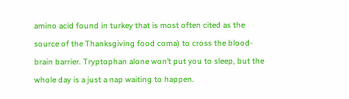amino acid found in turkey that is most often cited as the source of the Thanksgiving food coma) to cross the blood-brain barrier. Tryptophan alone won’t put you to sleep, but the whole day is a just a nap waiting to happen.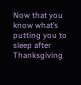Now that you know what’s putting you to sleep after Thanksgiving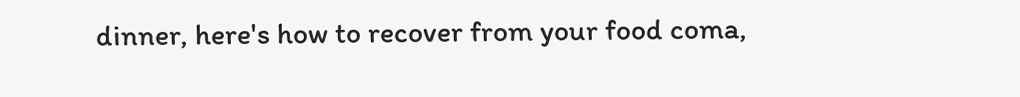dinner, here's how to recover from your food coma,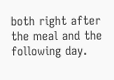both right after the meal and the following day.